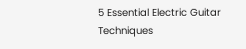5 Essential Electric Guitar Techniques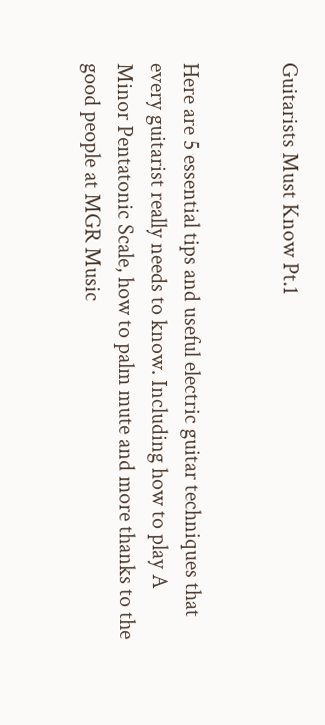Guitarists Must Know Pt.1


Here are 5 essential tips and useful electric guitar techniques that every guitarist really needs to know. Including how to play A Minor Pentatonic Scale, how to palm mute and more thanks to the good people at MGR Music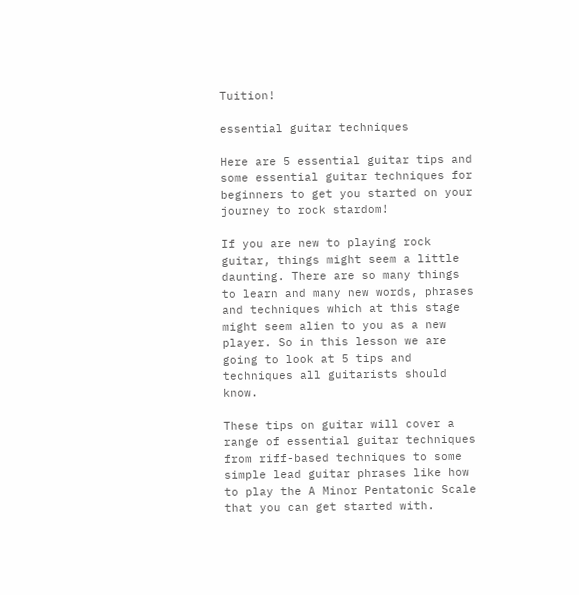Tuition!

essential guitar techniques

Here are 5 essential guitar tips and some essential guitar techniques for beginners to get you started on your journey to rock stardom!

If you are new to playing rock guitar, things might seem a little daunting. There are so many things to learn and many new words, phrases and techniques which at this stage might seem alien to you as a new player. So in this lesson we are going to look at 5 tips and techniques all guitarists should know.

These tips on guitar will cover a range of essential guitar techniques from riff-based techniques to some simple lead guitar phrases like how to play the A Minor Pentatonic Scale that you can get started with.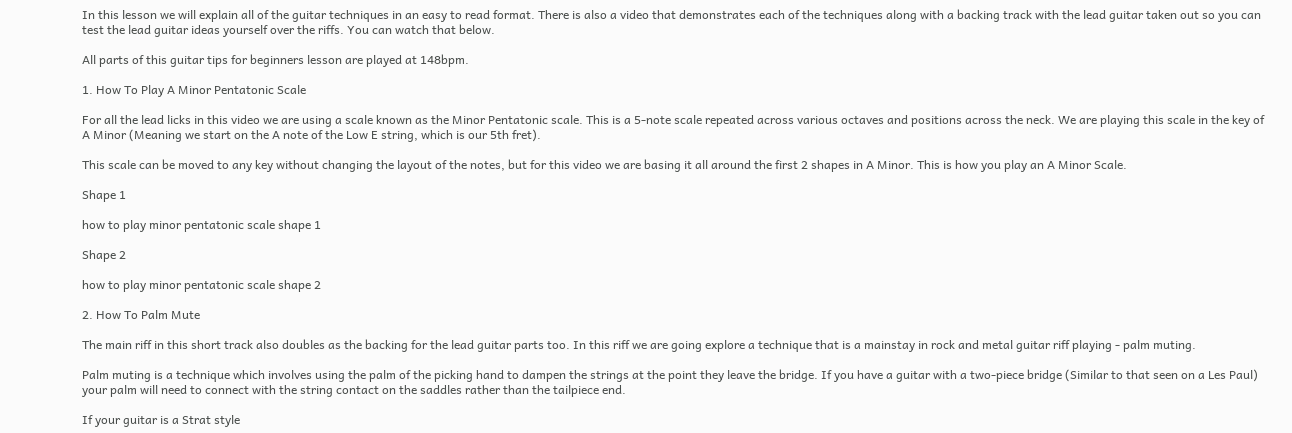In this lesson we will explain all of the guitar techniques in an easy to read format. There is also a video that demonstrates each of the techniques along with a backing track with the lead guitar taken out so you can test the lead guitar ideas yourself over the riffs. You can watch that below.

All parts of this guitar tips for beginners lesson are played at 148bpm.

1. How To Play A Minor Pentatonic Scale

For all the lead licks in this video we are using a scale known as the Minor Pentatonic scale. This is a 5-note scale repeated across various octaves and positions across the neck. We are playing this scale in the key of A Minor (Meaning we start on the A note of the Low E string, which is our 5th fret).

This scale can be moved to any key without changing the layout of the notes, but for this video we are basing it all around the first 2 shapes in A Minor. This is how you play an A Minor Scale.

Shape 1

how to play minor pentatonic scale shape 1

Shape 2

how to play minor pentatonic scale shape 2

2. How To Palm Mute

The main riff in this short track also doubles as the backing for the lead guitar parts too. In this riff we are going explore a technique that is a mainstay in rock and metal guitar riff playing - palm muting.

Palm muting is a technique which involves using the palm of the picking hand to dampen the strings at the point they leave the bridge. If you have a guitar with a two-piece bridge (Similar to that seen on a Les Paul) your palm will need to connect with the string contact on the saddles rather than the tailpiece end.

If your guitar is a Strat style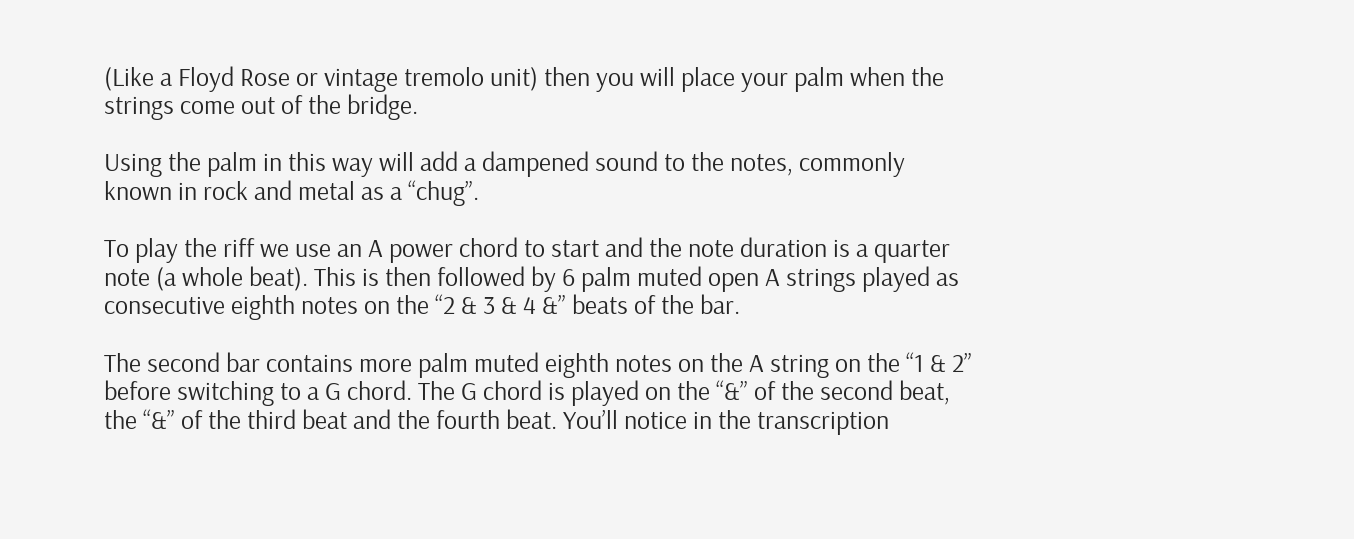(Like a Floyd Rose or vintage tremolo unit) then you will place your palm when the strings come out of the bridge.

Using the palm in this way will add a dampened sound to the notes, commonly known in rock and metal as a “chug”.

To play the riff we use an A power chord to start and the note duration is a quarter note (a whole beat). This is then followed by 6 palm muted open A strings played as consecutive eighth notes on the “2 & 3 & 4 &” beats of the bar.

The second bar contains more palm muted eighth notes on the A string on the “1 & 2” before switching to a G chord. The G chord is played on the “&” of the second beat, the “&” of the third beat and the fourth beat. You’ll notice in the transcription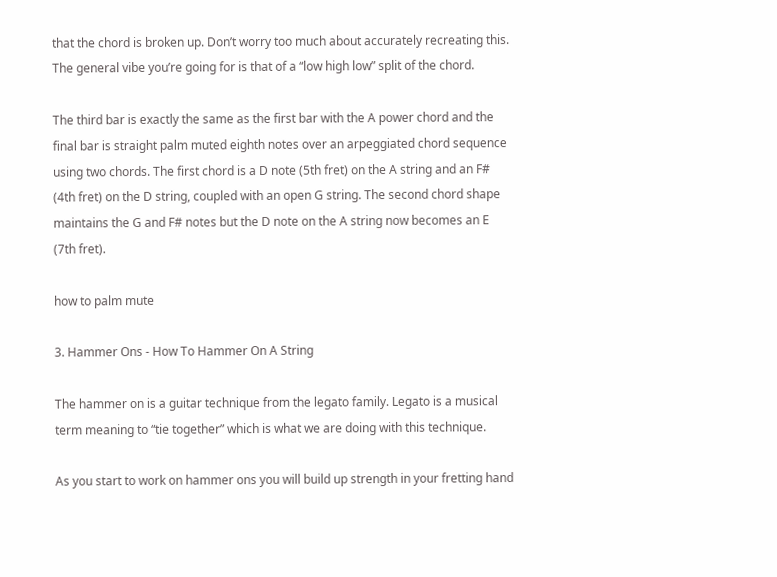that the chord is broken up. Don’t worry too much about accurately recreating this. The general vibe you’re going for is that of a “low high low” split of the chord.

The third bar is exactly the same as the first bar with the A power chord and the final bar is straight palm muted eighth notes over an arpeggiated chord sequence using two chords. The first chord is a D note (5th fret) on the A string and an F# (4th fret) on the D string, coupled with an open G string. The second chord shape maintains the G and F# notes but the D note on the A string now becomes an E (7th fret).

how to palm mute

3. Hammer Ons - How To Hammer On A String

The hammer on is a guitar technique from the legato family. Legato is a musical term meaning to “tie together” which is what we are doing with this technique.

As you start to work on hammer ons you will build up strength in your fretting hand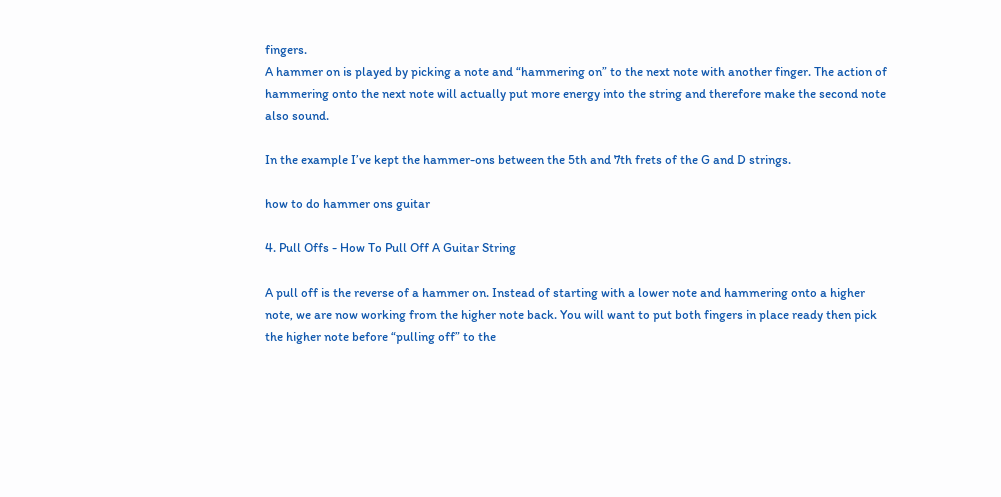fingers.
A hammer on is played by picking a note and “hammering on” to the next note with another finger. The action of hammering onto the next note will actually put more energy into the string and therefore make the second note also sound.

In the example I’ve kept the hammer-ons between the 5th and 7th frets of the G and D strings.

how to do hammer ons guitar

4. Pull Offs - How To Pull Off A Guitar String

A pull off is the reverse of a hammer on. Instead of starting with a lower note and hammering onto a higher note, we are now working from the higher note back. You will want to put both fingers in place ready then pick the higher note before “pulling off” to the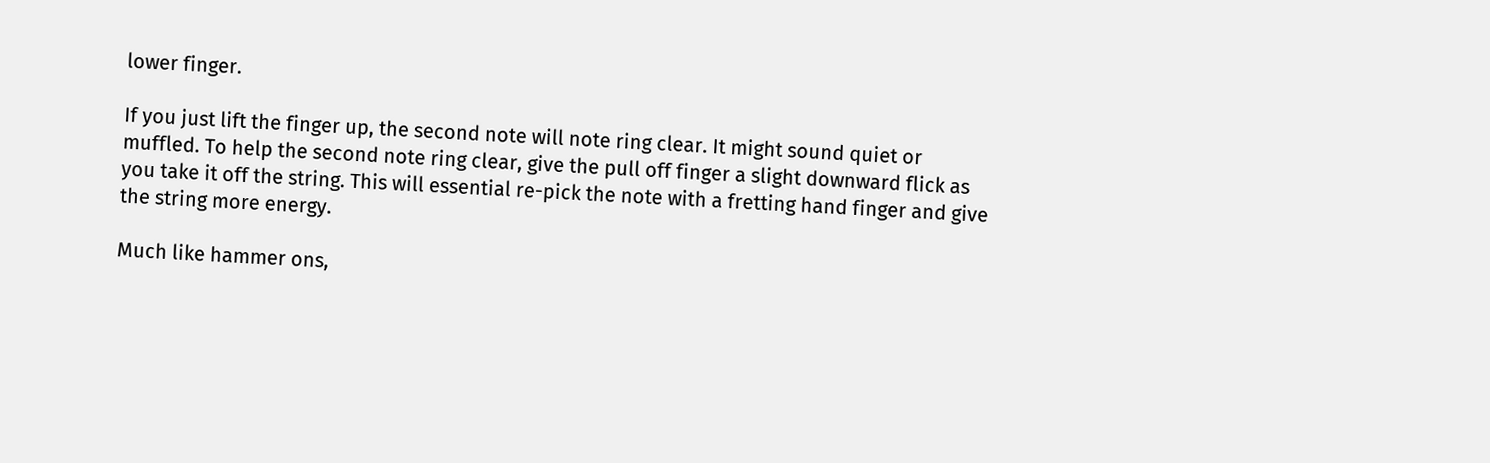lower finger.

If you just lift the finger up, the second note will note ring clear. It might sound quiet or muffled. To help the second note ring clear, give the pull off finger a slight downward flick as you take it off the string. This will essential re-pick the note with a fretting hand finger and give the string more energy.

Much like hammer ons,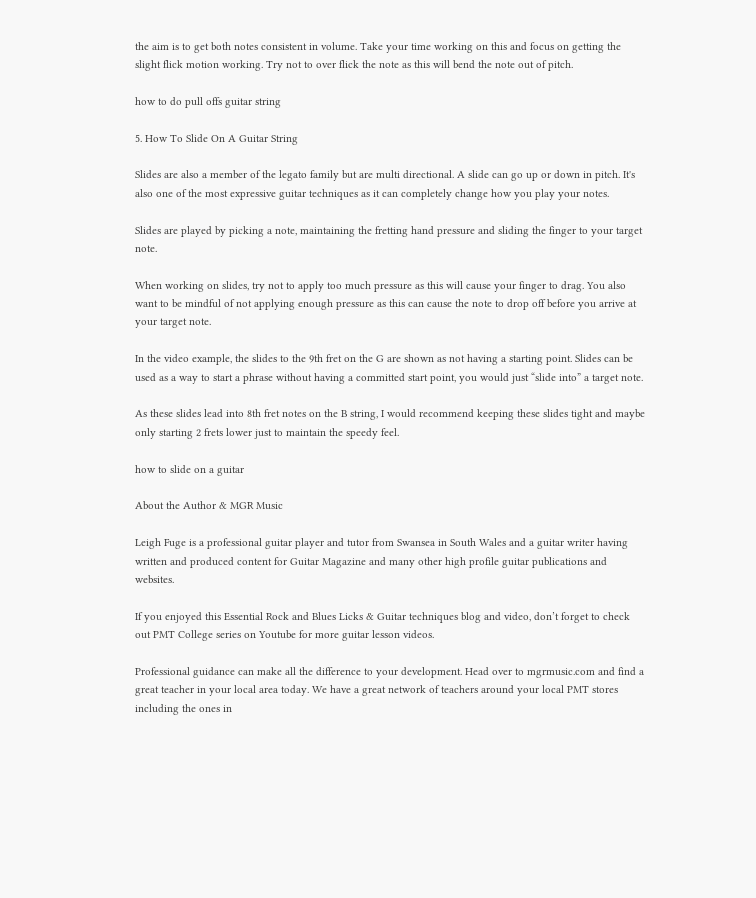the aim is to get both notes consistent in volume. Take your time working on this and focus on getting the slight flick motion working. Try not to over flick the note as this will bend the note out of pitch.

how to do pull offs guitar string

5. How To Slide On A Guitar String

Slides are also a member of the legato family but are multi directional. A slide can go up or down in pitch. It's also one of the most expressive guitar techniques as it can completely change how you play your notes.

Slides are played by picking a note, maintaining the fretting hand pressure and sliding the finger to your target note.

When working on slides, try not to apply too much pressure as this will cause your finger to drag. You also want to be mindful of not applying enough pressure as this can cause the note to drop off before you arrive at your target note.

In the video example, the slides to the 9th fret on the G are shown as not having a starting point. Slides can be used as a way to start a phrase without having a committed start point, you would just “slide into” a target note.

As these slides lead into 8th fret notes on the B string, I would recommend keeping these slides tight and maybe only starting 2 frets lower just to maintain the speedy feel.

how to slide on a guitar

About the Author & MGR Music

Leigh Fuge is a professional guitar player and tutor from Swansea in South Wales and a guitar writer having written and produced content for Guitar Magazine and many other high profile guitar publications and websites.

If you enjoyed this Essential Rock and Blues Licks & Guitar techniques blog and video, don’t forget to check out PMT College series on Youtube for more guitar lesson videos.

Professional guidance can make all the difference to your development. Head over to mgrmusic.com and find a great teacher in your local area today. We have a great network of teachers around your local PMT stores including the ones in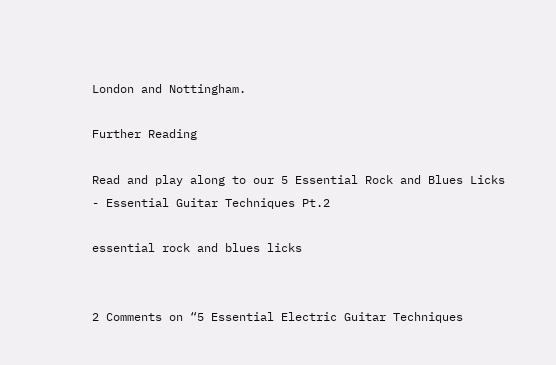London and Nottingham.

Further Reading

Read and play along to our 5 Essential Rock and Blues Licks - Essential Guitar Techniques Pt.2

essential rock and blues licks


2 Comments on “5 Essential Electric Guitar Techniques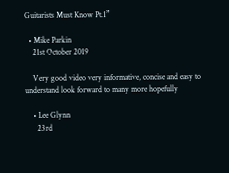Guitarists Must Know Pt.1”

  • Mike Parkin
    21st October 2019

    Very good video very informative, concise and easy to understand look forward to many more hopefully

    • Lee Glynn
      23rd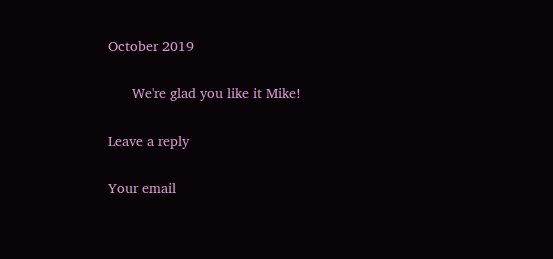October 2019

      We're glad you like it Mike!

Leave a reply

Your email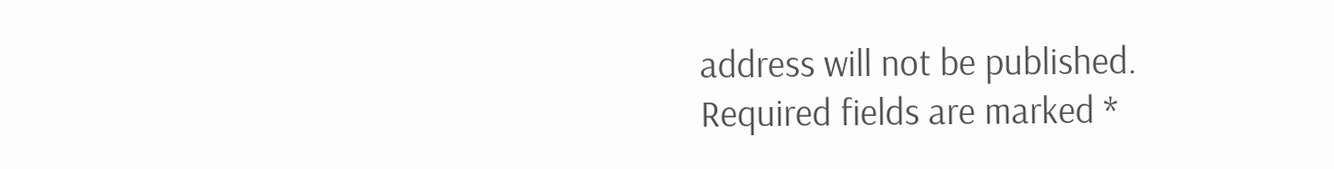address will not be published. Required fields are marked *